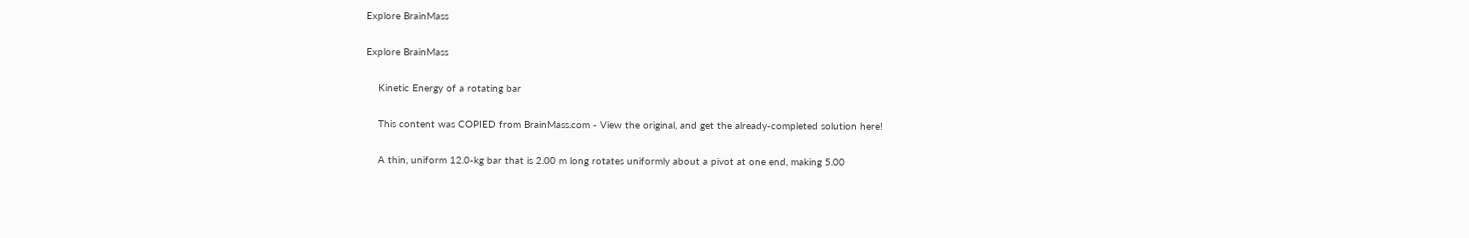Explore BrainMass

Explore BrainMass

    Kinetic Energy of a rotating bar

    This content was COPIED from BrainMass.com - View the original, and get the already-completed solution here!

    A thin, uniform 12.0-kg bar that is 2.00 m long rotates uniformly about a pivot at one end, making 5.00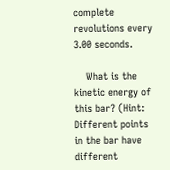complete revolutions every 3.00 seconds.

    What is the kinetic energy of this bar? (Hint: Different points in the bar have different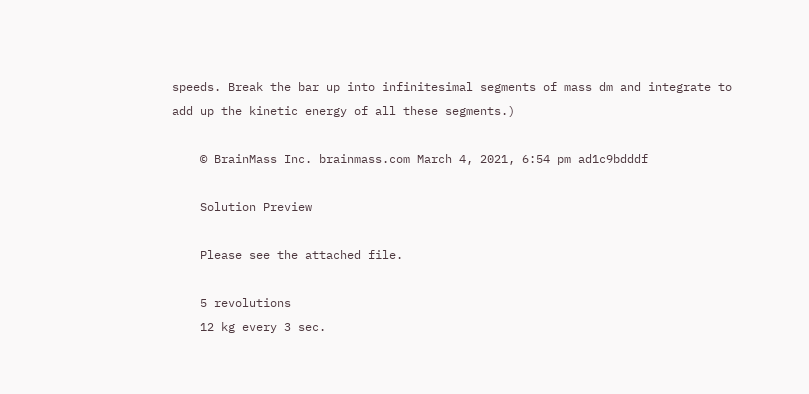speeds. Break the bar up into infinitesimal segments of mass dm and integrate to add up the kinetic energy of all these segments.)

    © BrainMass Inc. brainmass.com March 4, 2021, 6:54 pm ad1c9bdddf

    Solution Preview

    Please see the attached file.

    5 revolutions
    12 kg every 3 sec.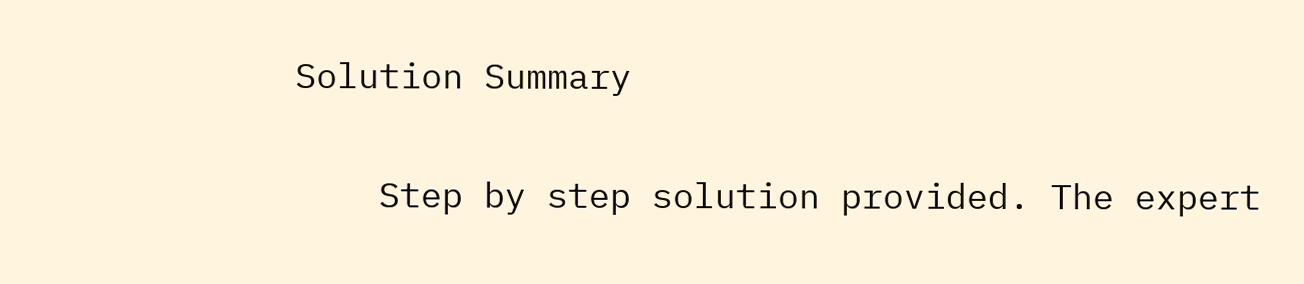Solution Summary

    Step by step solution provided. The expert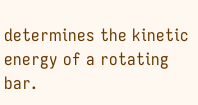determines the kinetic energy of a rotating bar.